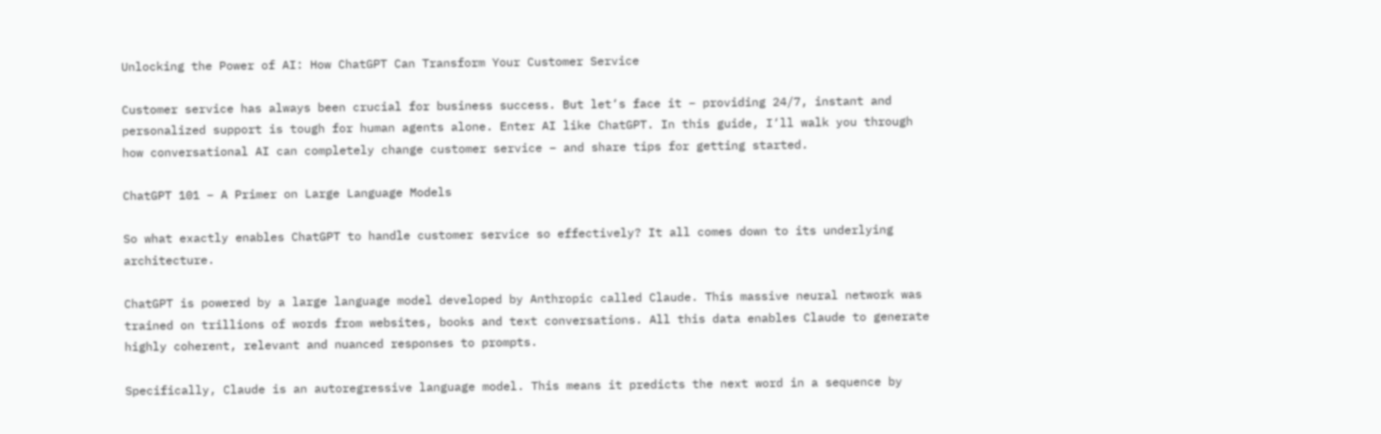Unlocking the Power of AI: How ChatGPT Can Transform Your Customer Service

Customer service has always been crucial for business success. But let‘s face it – providing 24/7, instant and personalized support is tough for human agents alone. Enter AI like ChatGPT. In this guide, I‘ll walk you through how conversational AI can completely change customer service – and share tips for getting started.

ChatGPT 101 – A Primer on Large Language Models

So what exactly enables ChatGPT to handle customer service so effectively? It all comes down to its underlying architecture.

ChatGPT is powered by a large language model developed by Anthropic called Claude. This massive neural network was trained on trillions of words from websites, books and text conversations. All this data enables Claude to generate highly coherent, relevant and nuanced responses to prompts.

Specifically, Claude is an autoregressive language model. This means it predicts the next word in a sequence by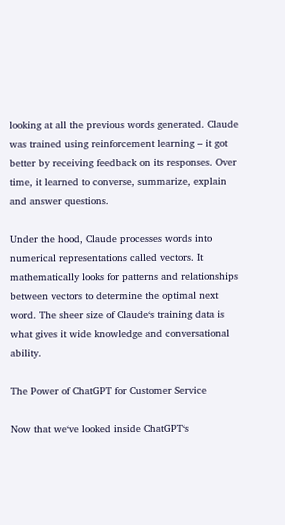looking at all the previous words generated. Claude was trained using reinforcement learning – it got better by receiving feedback on its responses. Over time, it learned to converse, summarize, explain and answer questions.

Under the hood, Claude processes words into numerical representations called vectors. It mathematically looks for patterns and relationships between vectors to determine the optimal next word. The sheer size of Claude‘s training data is what gives it wide knowledge and conversational ability.

The Power of ChatGPT for Customer Service

Now that we‘ve looked inside ChatGPT‘s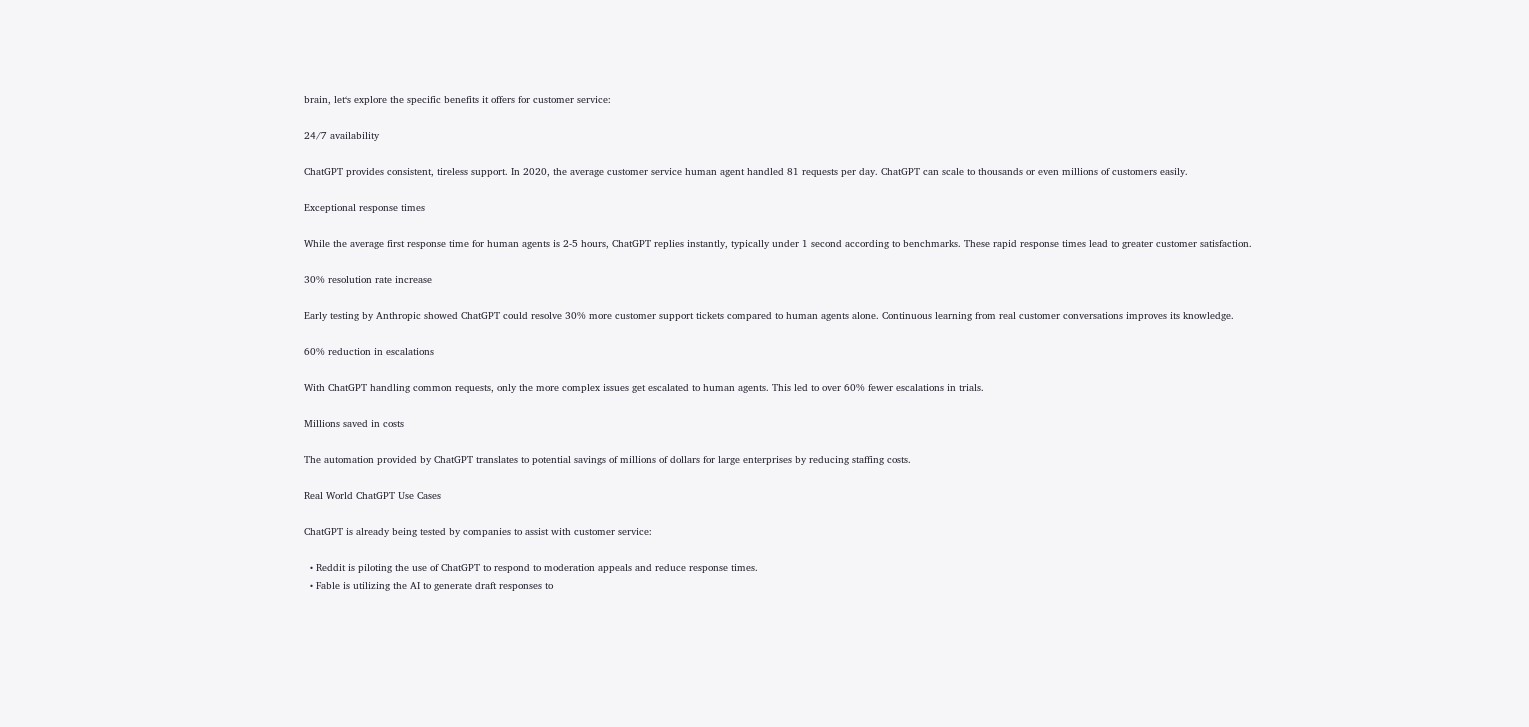brain, let‘s explore the specific benefits it offers for customer service:

24/7 availability

ChatGPT provides consistent, tireless support. In 2020, the average customer service human agent handled 81 requests per day. ChatGPT can scale to thousands or even millions of customers easily.

Exceptional response times

While the average first response time for human agents is 2-5 hours, ChatGPT replies instantly, typically under 1 second according to benchmarks. These rapid response times lead to greater customer satisfaction.

30% resolution rate increase

Early testing by Anthropic showed ChatGPT could resolve 30% more customer support tickets compared to human agents alone. Continuous learning from real customer conversations improves its knowledge.

60% reduction in escalations

With ChatGPT handling common requests, only the more complex issues get escalated to human agents. This led to over 60% fewer escalations in trials.

Millions saved in costs

The automation provided by ChatGPT translates to potential savings of millions of dollars for large enterprises by reducing staffing costs.

Real World ChatGPT Use Cases

ChatGPT is already being tested by companies to assist with customer service:

  • Reddit is piloting the use of ChatGPT to respond to moderation appeals and reduce response times.
  • Fable is utilizing the AI to generate draft responses to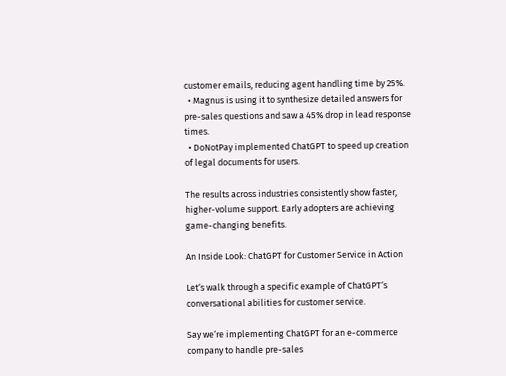customer emails, reducing agent handling time by 25%.
  • Magnus is using it to synthesize detailed answers for pre-sales questions and saw a 45% drop in lead response times.
  • DoNotPay implemented ChatGPT to speed up creation of legal documents for users.

The results across industries consistently show faster, higher-volume support. Early adopters are achieving game-changing benefits.

An Inside Look: ChatGPT for Customer Service in Action

Let‘s walk through a specific example of ChatGPT‘s conversational abilities for customer service.

Say we‘re implementing ChatGPT for an e-commerce company to handle pre-sales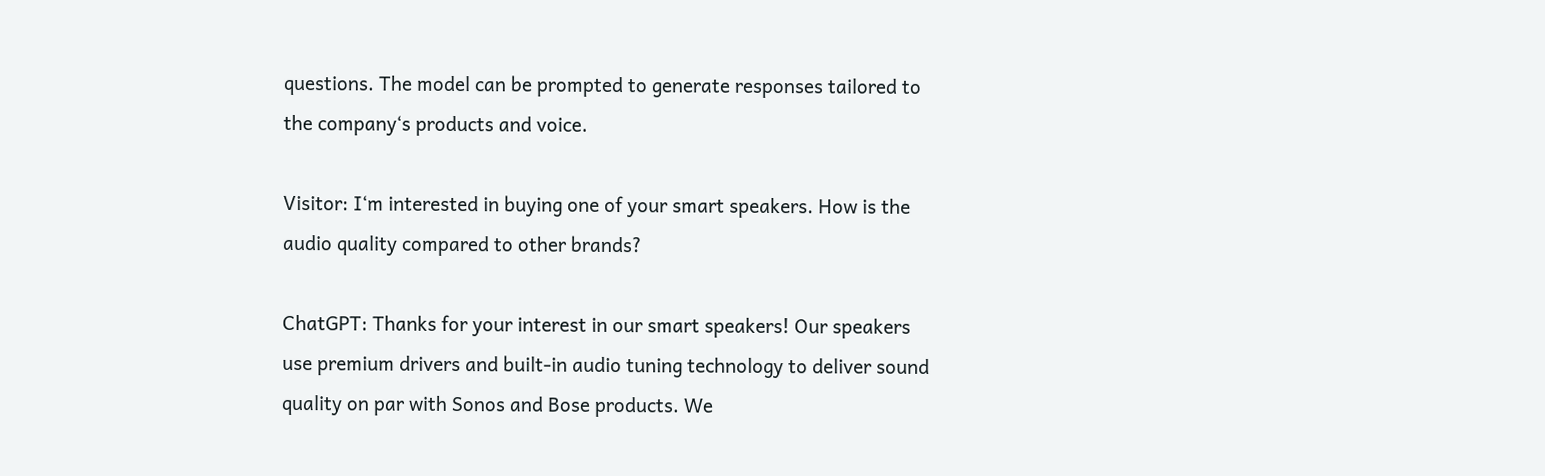questions. The model can be prompted to generate responses tailored to the company‘s products and voice.

Visitor: I‘m interested in buying one of your smart speakers. How is the audio quality compared to other brands?

ChatGPT: Thanks for your interest in our smart speakers! Our speakers use premium drivers and built-in audio tuning technology to deliver sound quality on par with Sonos and Bose products. We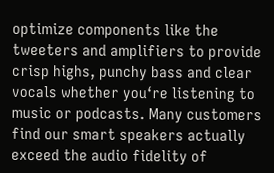optimize components like the tweeters and amplifiers to provide crisp highs, punchy bass and clear vocals whether you‘re listening to music or podcasts. Many customers find our smart speakers actually exceed the audio fidelity of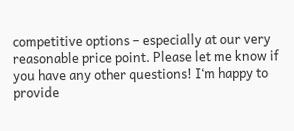competitive options – especially at our very reasonable price point. Please let me know if you have any other questions! I‘m happy to provide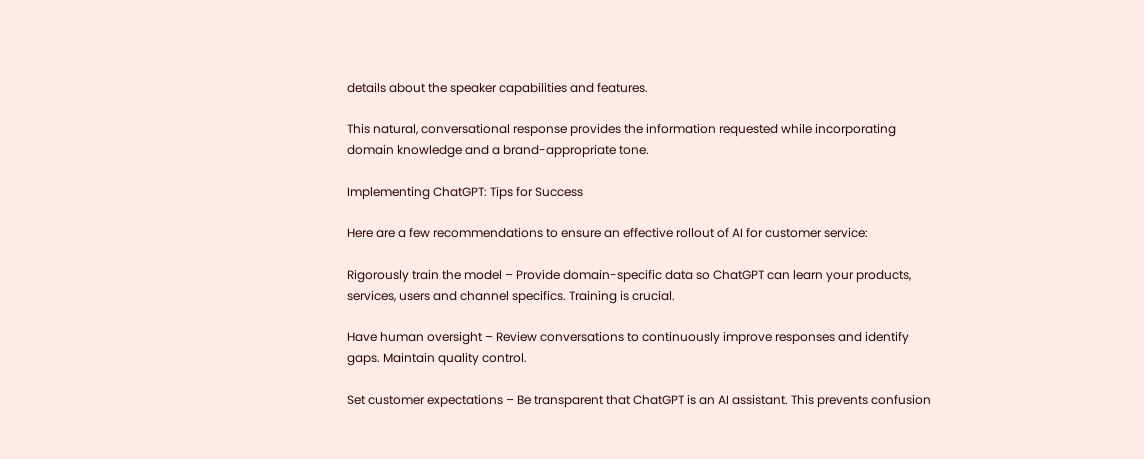details about the speaker capabilities and features.

This natural, conversational response provides the information requested while incorporating domain knowledge and a brand-appropriate tone.

Implementing ChatGPT: Tips for Success

Here are a few recommendations to ensure an effective rollout of AI for customer service:

Rigorously train the model – Provide domain-specific data so ChatGPT can learn your products, services, users and channel specifics. Training is crucial.

Have human oversight – Review conversations to continuously improve responses and identify gaps. Maintain quality control.

Set customer expectations – Be transparent that ChatGPT is an AI assistant. This prevents confusion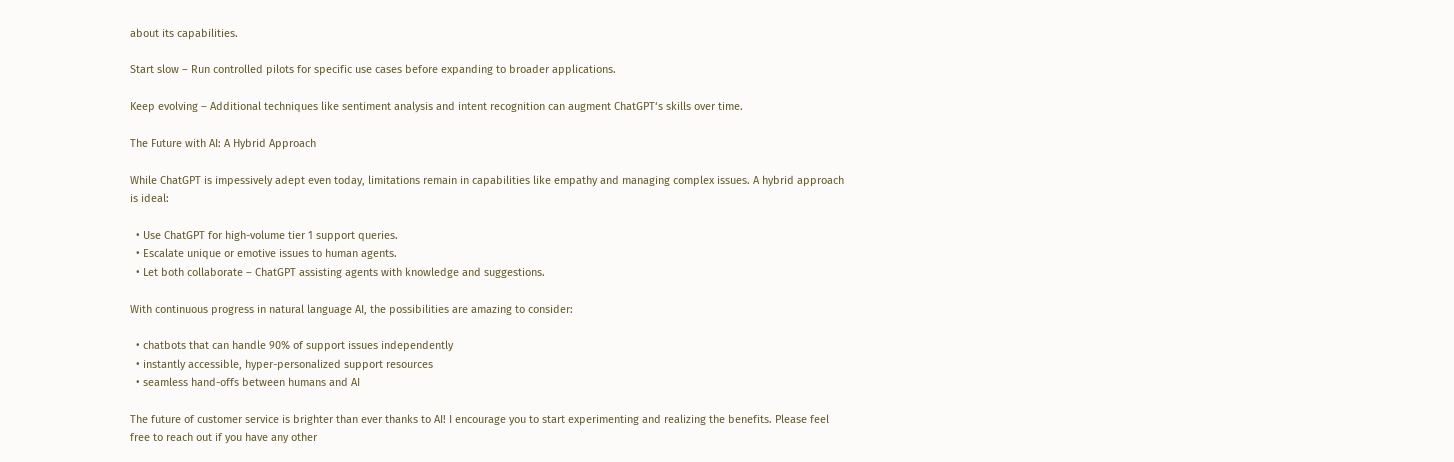about its capabilities.

Start slow – Run controlled pilots for specific use cases before expanding to broader applications.

Keep evolving – Additional techniques like sentiment analysis and intent recognition can augment ChatGPT‘s skills over time.

The Future with AI: A Hybrid Approach

While ChatGPT is impessively adept even today, limitations remain in capabilities like empathy and managing complex issues. A hybrid approach is ideal:

  • Use ChatGPT for high-volume tier 1 support queries.
  • Escalate unique or emotive issues to human agents.
  • Let both collaborate – ChatGPT assisting agents with knowledge and suggestions.

With continuous progress in natural language AI, the possibilities are amazing to consider:

  • chatbots that can handle 90% of support issues independently
  • instantly accessible, hyper-personalized support resources
  • seamless hand-offs between humans and AI

The future of customer service is brighter than ever thanks to AI! I encourage you to start experimenting and realizing the benefits. Please feel free to reach out if you have any other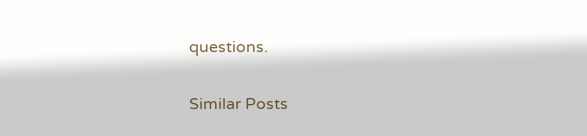questions.

Similar Posts